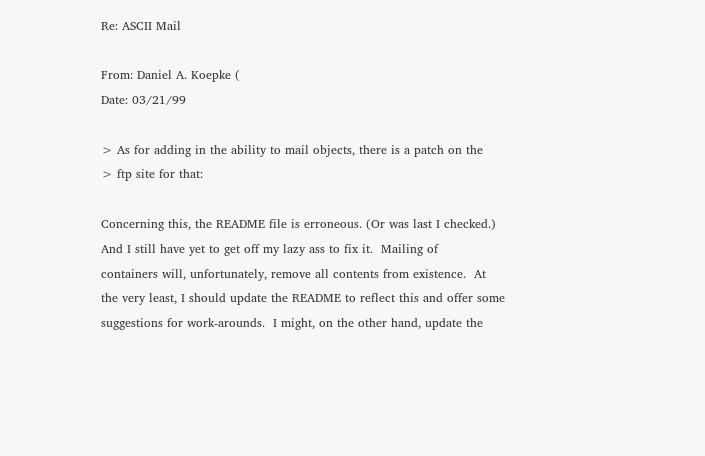Re: ASCII Mail

From: Daniel A. Koepke (
Date: 03/21/99

> As for adding in the ability to mail objects, there is a patch on the
> ftp site for that:

Concerning this, the README file is erroneous. (Or was last I checked.)
And I still have yet to get off my lazy ass to fix it.  Mailing of
containers will, unfortunately, remove all contents from existence.  At
the very least, I should update the README to reflect this and offer some
suggestions for work-arounds.  I might, on the other hand, update the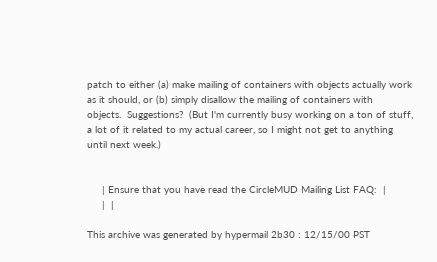patch to either (a) make mailing of containers with objects actually work
as it should, or (b) simply disallow the mailing of containers with
objects.  Suggestions?  (But I'm currently busy working on a ton of stuff,
a lot of it related to my actual career, so I might not get to anything
until next week.)


     | Ensure that you have read the CircleMUD Mailing List FAQ:  |
     |  |

This archive was generated by hypermail 2b30 : 12/15/00 PST